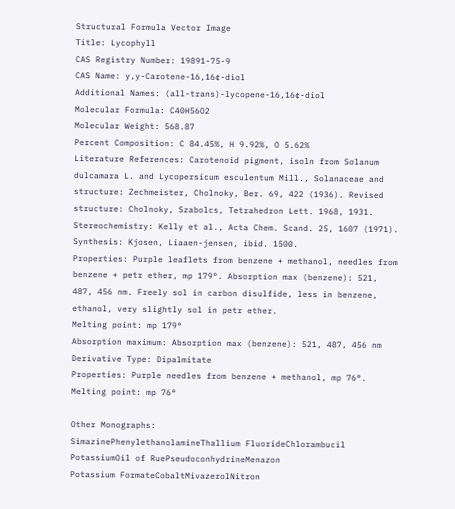Structural Formula Vector Image
Title: Lycophyll
CAS Registry Number: 19891-75-9
CAS Name: y,y-Carotene-16,16¢-diol
Additional Names: (all-trans)-lycopene-16,16¢-diol
Molecular Formula: C40H56O2
Molecular Weight: 568.87
Percent Composition: C 84.45%, H 9.92%, O 5.62%
Literature References: Carotenoid pigment, isoln from Solanum dulcamara L. and Lycopersicum esculentum Mill., Solanaceae and structure: Zechmeister, Cholnoky, Ber. 69, 422 (1936). Revised structure: Cholnoky, Szabolcs, Tetrahedron Lett. 1968, 1931. Stereochemistry: Kelly et al., Acta Chem. Scand. 25, 1607 (1971). Synthesis: Kjosen, Liaaen-jensen, ibid. 1500.
Properties: Purple leaflets from benzene + methanol, needles from benzene + petr ether, mp 179°. Absorption max (benzene): 521, 487, 456 nm. Freely sol in carbon disulfide, less in benzene, ethanol, very slightly sol in petr ether.
Melting point: mp 179°
Absorption maximum: Absorption max (benzene): 521, 487, 456 nm
Derivative Type: Dipalmitate
Properties: Purple needles from benzene + methanol, mp 76°.
Melting point: mp 76°

Other Monographs:
SimazinePhenylethanolamineThallium FluorideChlorambucil
PotassiumOil of RuePseudoconhydrineMenazon
Potassium FormateCobaltMivazerolNitron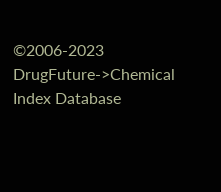©2006-2023 DrugFuture->Chemical Index Database